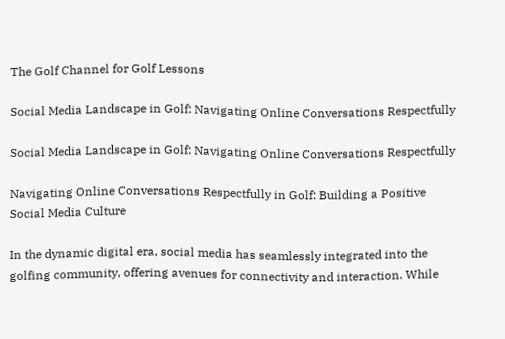The Golf Channel for Golf Lessons

Social Media Landscape in Golf: Navigating Online Conversations Respectfully

Social Media Landscape in Golf: Navigating Online Conversations Respectfully

Navigating Online Conversations Respectfully in Golf: Building a Positive Social Media Culture

In the dynamic digital era, social media has seamlessly integrated into the golfing community, offering avenues for connectivity and interaction. While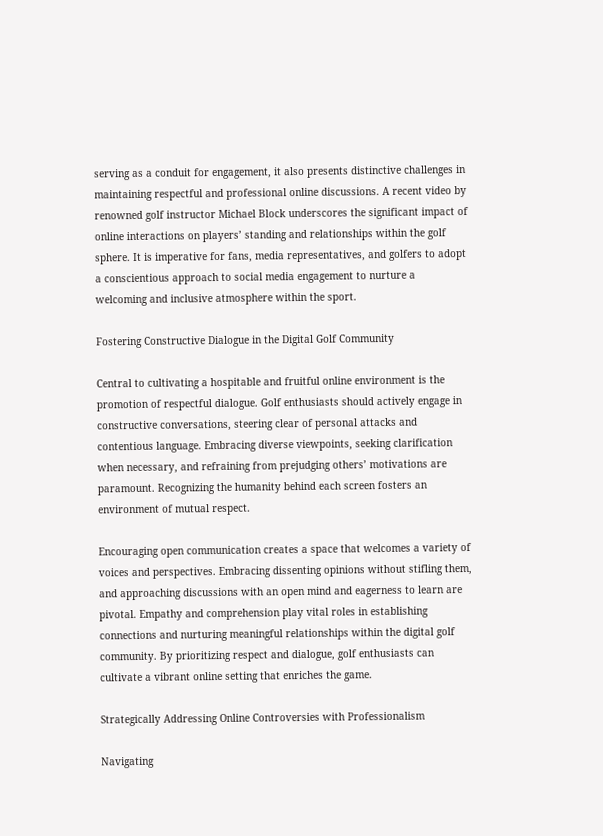serving as a conduit for engagement, it also presents distinctive challenges in maintaining respectful and professional online discussions. A recent video by renowned golf instructor Michael Block underscores the significant impact of online interactions on players’ standing and relationships within the golf sphere. It is imperative for fans, media representatives, and golfers to adopt a conscientious approach to social media engagement to nurture a welcoming and inclusive atmosphere within the sport.

Fostering Constructive Dialogue in the Digital Golf Community

Central to cultivating a hospitable and fruitful online environment is the promotion of respectful dialogue. Golf enthusiasts should actively engage in constructive conversations, steering clear of personal attacks and contentious language. Embracing diverse viewpoints, seeking clarification when necessary, and refraining from prejudging others’ motivations are paramount. Recognizing the humanity behind each screen fosters an environment of mutual respect.

Encouraging open communication creates a space that welcomes a variety of voices and perspectives. Embracing dissenting opinions without stifling them, and approaching discussions with an open mind and eagerness to learn are pivotal. Empathy and comprehension play vital roles in establishing connections and nurturing meaningful relationships within the digital golf community. By prioritizing respect and dialogue, golf enthusiasts can cultivate a vibrant online setting that enriches the game.

Strategically Addressing Online Controversies with Professionalism

Navigating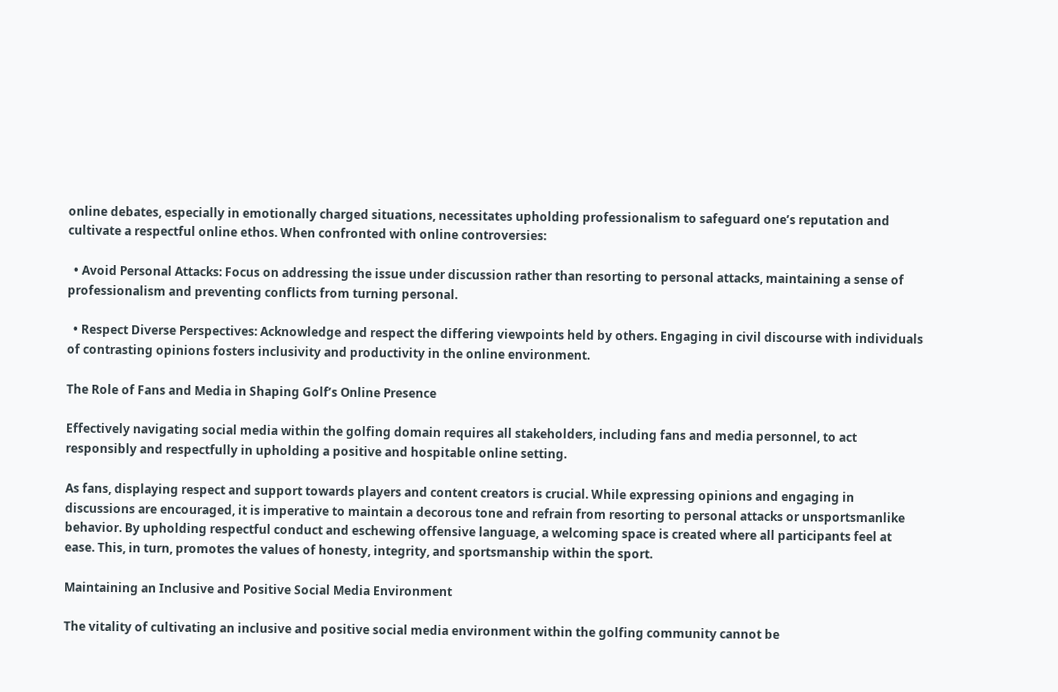online debates, especially in emotionally charged situations, necessitates upholding professionalism to safeguard one’s reputation and cultivate a respectful online ethos. When confronted with online controversies:

  • Avoid Personal Attacks: Focus on addressing the issue under discussion rather than resorting to personal attacks, maintaining a sense of professionalism and preventing conflicts from turning personal.

  • Respect Diverse Perspectives: Acknowledge and respect the differing viewpoints held by others. Engaging in civil discourse with individuals of contrasting opinions fosters inclusivity and productivity in the online environment.

The Role of Fans and Media in Shaping Golf’s Online Presence

Effectively navigating social media within the golfing domain requires all stakeholders, including fans and media personnel, to act responsibly and respectfully in upholding a positive and hospitable online setting.

As fans, displaying respect and support towards players and content creators is crucial. While expressing opinions and engaging in discussions are encouraged, it is imperative to maintain a decorous tone and refrain from resorting to personal attacks or unsportsmanlike behavior. By upholding respectful conduct and eschewing offensive language, a welcoming space is created where all participants feel at ease. This, in turn, promotes the values of honesty, integrity, and sportsmanship within the sport.

Maintaining an Inclusive and Positive Social Media Environment

The vitality of cultivating an inclusive and positive social media environment within the golfing community cannot be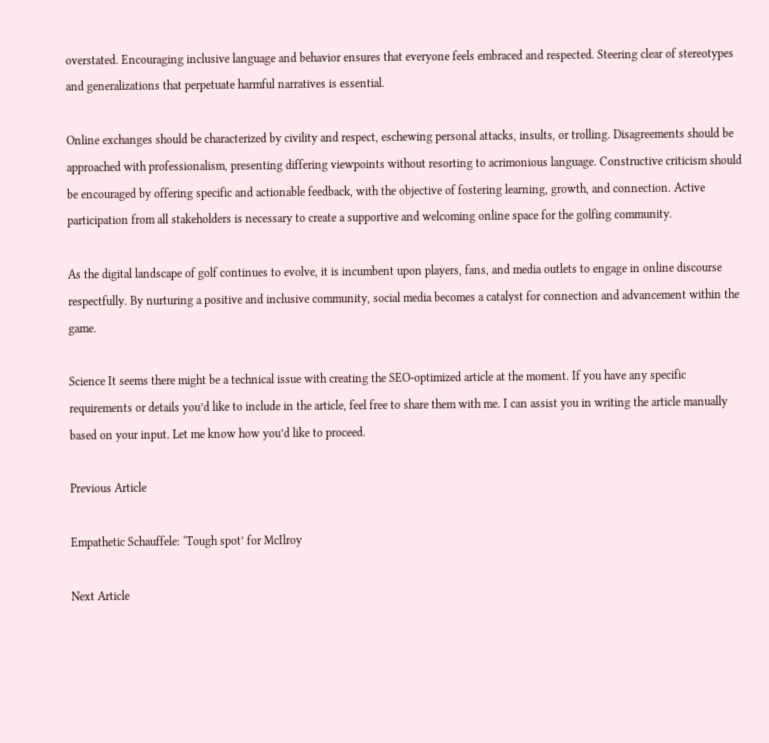overstated. Encouraging inclusive language and behavior ensures that everyone feels embraced and respected. Steering clear of stereotypes and generalizations that perpetuate harmful narratives is essential.

Online exchanges should be characterized by civility and respect, eschewing personal attacks, insults, or trolling. Disagreements should be approached with professionalism, presenting differing viewpoints without resorting to acrimonious language. Constructive criticism should be encouraged by offering specific and actionable feedback, with the objective of fostering learning, growth, and connection. Active participation from all stakeholders is necessary to create a supportive and welcoming online space for the golfing community.

As the digital landscape of golf continues to evolve, it is incumbent upon players, fans, and media outlets to engage in online discourse respectfully. By nurturing a positive and inclusive community, social media becomes a catalyst for connection and advancement within the game.

Science It seems there might be a technical issue with creating the SEO-optimized article at the moment. If you have any specific requirements or details you’d like to include in the article, feel free to share them with me. I can assist you in writing the article manually based on your input. Let me know how you’d like to proceed.

Previous Article

Empathetic Schauffele: ‘Tough spot’ for McIlroy

Next Article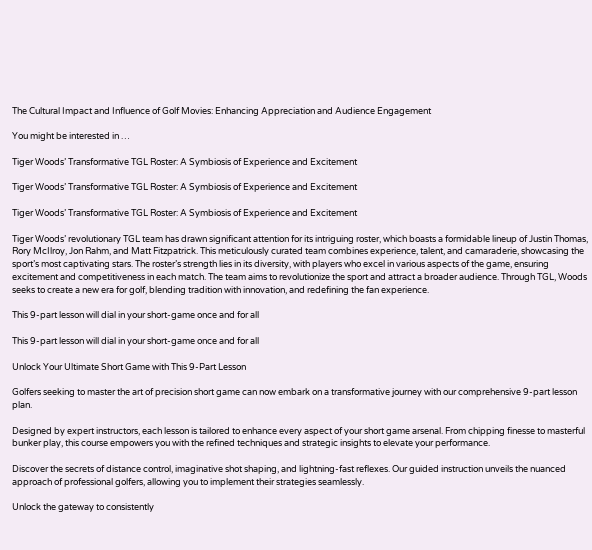The Cultural Impact and Influence of Golf Movies: Enhancing Appreciation and Audience Engagement

You might be interested in …

Tiger Woods’ Transformative TGL Roster: A Symbiosis of Experience and Excitement

Tiger Woods’ Transformative TGL Roster: A Symbiosis of Experience and Excitement

Tiger Woods’ Transformative TGL Roster: A Symbiosis of Experience and Excitement

Tiger Woods’ revolutionary TGL team has drawn significant attention for its intriguing roster, which boasts a formidable lineup of Justin Thomas, Rory McIlroy, Jon Rahm, and Matt Fitzpatrick. This meticulously curated team combines experience, talent, and camaraderie, showcasing the sport’s most captivating stars. The roster’s strength lies in its diversity, with players who excel in various aspects of the game, ensuring excitement and competitiveness in each match. The team aims to revolutionize the sport and attract a broader audience. Through TGL, Woods seeks to create a new era for golf, blending tradition with innovation, and redefining the fan experience.

This 9-part lesson will dial in your short-game once and for all

This 9-part lesson will dial in your short-game once and for all

Unlock Your Ultimate Short Game with This 9-Part Lesson

Golfers seeking to master the art of precision short game can now embark on a transformative journey with our comprehensive 9-part lesson plan.

Designed by expert instructors, each lesson is tailored to enhance every aspect of your short game arsenal. From chipping finesse to masterful bunker play, this course empowers you with the refined techniques and strategic insights to elevate your performance.

Discover the secrets of distance control, imaginative shot shaping, and lightning-fast reflexes. Our guided instruction unveils the nuanced approach of professional golfers, allowing you to implement their strategies seamlessly.

Unlock the gateway to consistently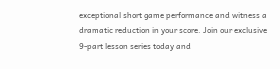exceptional short game performance and witness a dramatic reduction in your score. Join our exclusive 9-part lesson series today and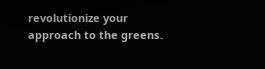revolutionize your approach to the greens.